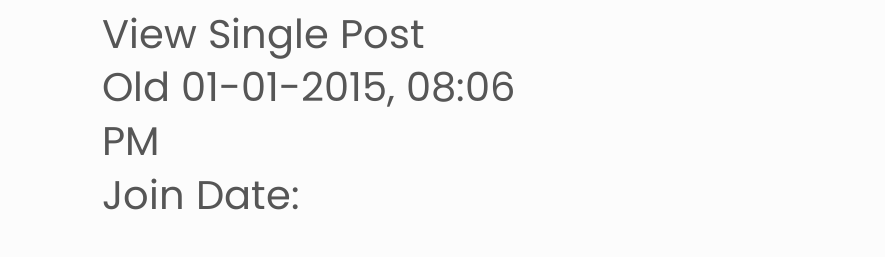View Single Post
Old 01-01-2015, 08:06 PM
Join Date: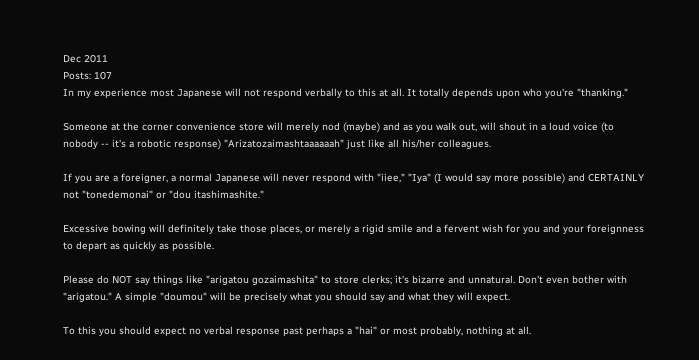Dec 2011
Posts: 107
In my experience most Japanese will not respond verbally to this at all. It totally depends upon who you're "thanking."

Someone at the corner convenience store will merely nod (maybe) and as you walk out, will shout in a loud voice (to nobody -- it's a robotic response) "Arizatozaimashtaaaaaah" just like all his/her colleagues.

If you are a foreigner, a normal Japanese will never respond with "iiee," "Iya" (I would say more possible) and CERTAINLY not "tonedemonai" or "dou itashimashite."

Excessive bowing will definitely take those places, or merely a rigid smile and a fervent wish for you and your foreignness to depart as quickly as possible.

Please do NOT say things like "arigatou gozaimashita" to store clerks; it's bizarre and unnatural. Don't even bother with "arigatou." A simple "doumou" will be precisely what you should say and what they will expect.

To this you should expect no verbal response past perhaps a "hai" or most probably, nothing at all.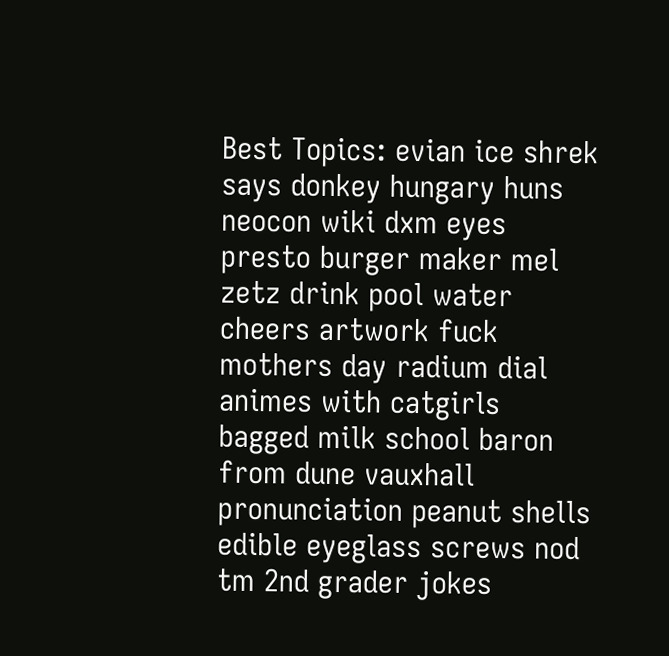Best Topics: evian ice shrek says donkey hungary huns neocon wiki dxm eyes presto burger maker mel zetz drink pool water cheers artwork fuck mothers day radium dial animes with catgirls bagged milk school baron from dune vauxhall pronunciation peanut shells edible eyeglass screws nod tm 2nd grader jokes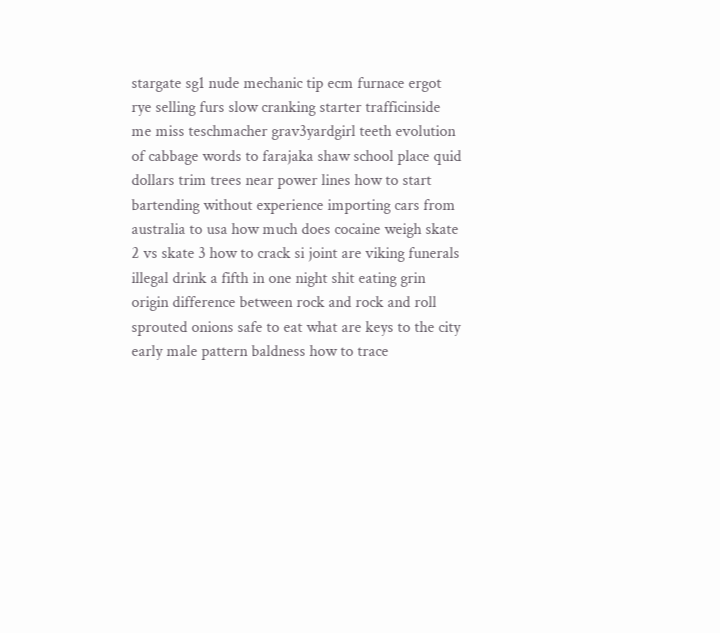stargate sg1 nude mechanic tip ecm furnace ergot rye selling furs slow cranking starter trafficinside me miss teschmacher grav3yardgirl teeth evolution of cabbage words to farajaka shaw school place quid dollars trim trees near power lines how to start bartending without experience importing cars from australia to usa how much does cocaine weigh skate 2 vs skate 3 how to crack si joint are viking funerals illegal drink a fifth in one night shit eating grin origin difference between rock and rock and roll sprouted onions safe to eat what are keys to the city early male pattern baldness how to trace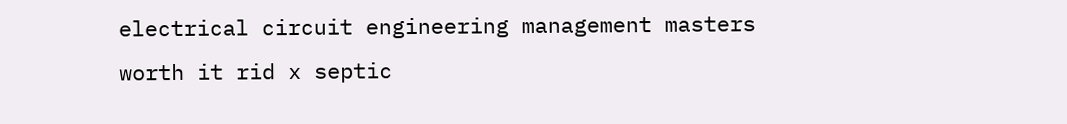electrical circuit engineering management masters worth it rid x septic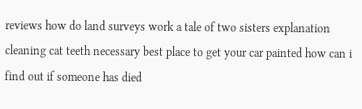reviews how do land surveys work a tale of two sisters explanation cleaning cat teeth necessary best place to get your car painted how can i find out if someone has died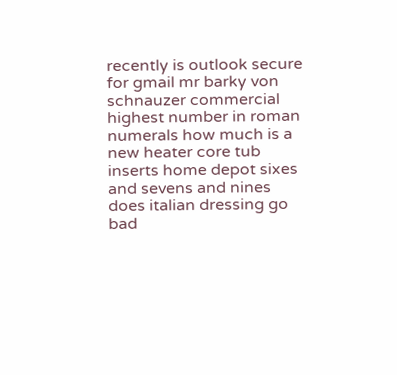recently is outlook secure for gmail mr barky von schnauzer commercial highest number in roman numerals how much is a new heater core tub inserts home depot sixes and sevens and nines does italian dressing go bad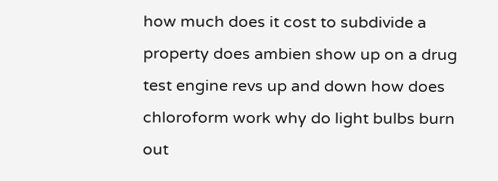how much does it cost to subdivide a property does ambien show up on a drug test engine revs up and down how does chloroform work why do light bulbs burn out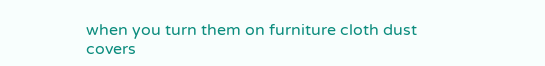when you turn them on furniture cloth dust covers